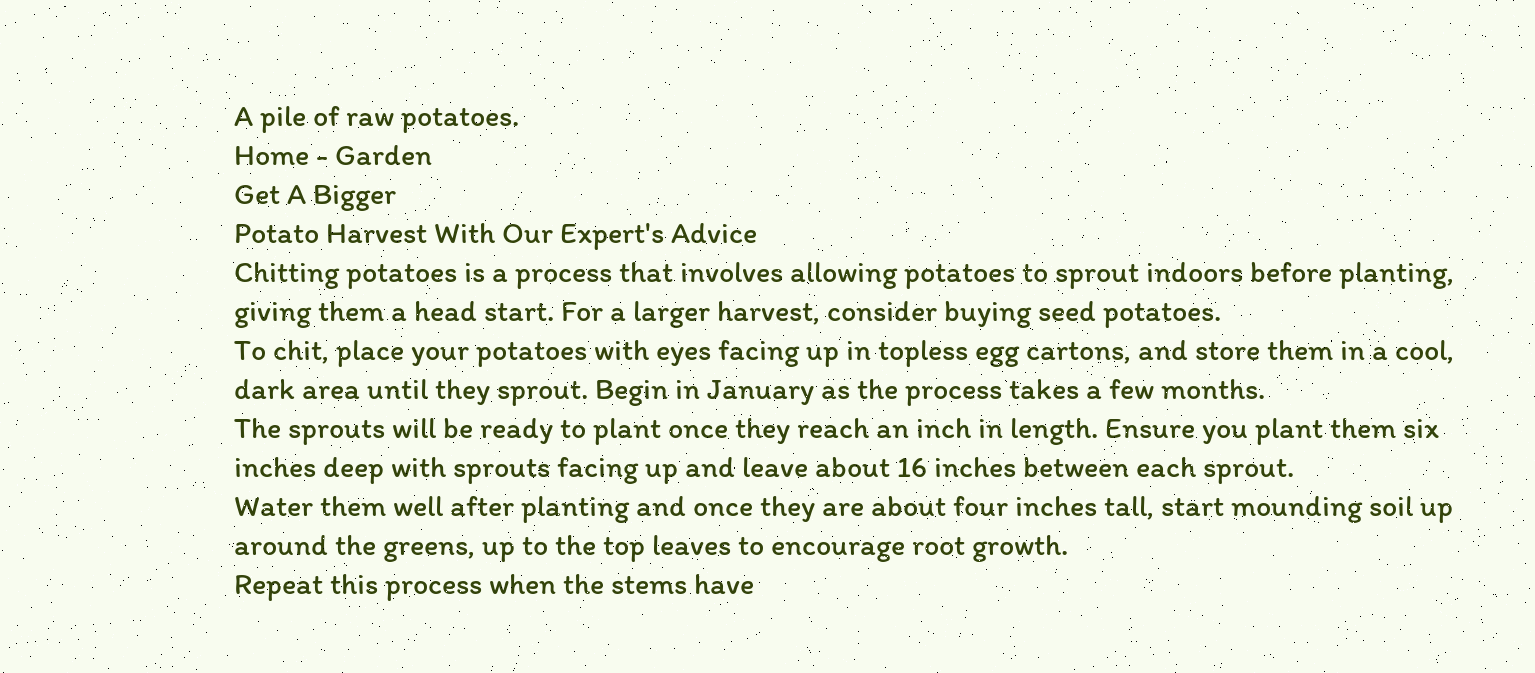A pile of raw potatoes.
Home - Garden
Get A Bigger
Potato Harvest With Our Expert's Advice
Chitting potatoes is a process that involves allowing potatoes to sprout indoors before planting, giving them a head start. For a larger harvest, consider buying seed potatoes.
To chit, place your potatoes with eyes facing up in topless egg cartons, and store them in a cool, dark area until they sprout. Begin in January as the process takes a few months.
The sprouts will be ready to plant once they reach an inch in length. Ensure you plant them six inches deep with sprouts facing up and leave about 16 inches between each sprout.
Water them well after planting and once they are about four inches tall, start mounding soil up around the greens, up to the top leaves to encourage root growth.
Repeat this process when the stems have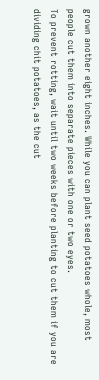grown another eight inches. While you can plant seed potatoes whole, most people cut them into separate pieces with one or two eyes.
To prevent rotting, wait until two weeks before planting to cut them if you are dividing chit potatoes, as the cut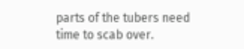parts of the tubers need time to scab over.